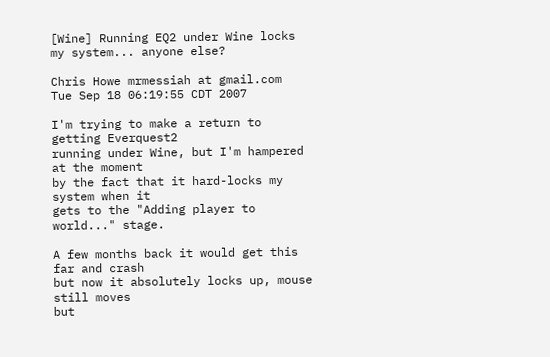[Wine] Running EQ2 under Wine locks my system... anyone else?

Chris Howe mrmessiah at gmail.com
Tue Sep 18 06:19:55 CDT 2007

I'm trying to make a return to getting Everquest2
running under Wine, but I'm hampered at the moment
by the fact that it hard-locks my system when it
gets to the "Adding player to world..." stage.

A few months back it would get this far and crash
but now it absolutely locks up, mouse still moves
but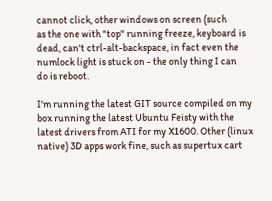cannot click, other windows on screen (such
as the one with "top" running freeze, keyboard is
dead, can't ctrl-alt-backspace, in fact even the
numlock light is stuck on - the only thing I can
do is reboot.

I'm running the latest GIT source compiled on my
box running the latest Ubuntu Feisty with the
latest drivers from ATI for my X1600. Other (linux
native) 3D apps work fine, such as supertux cart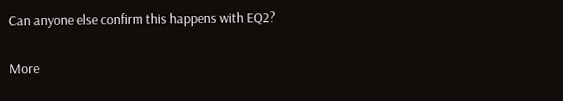Can anyone else confirm this happens with EQ2?


More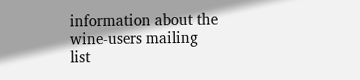information about the wine-users mailing list